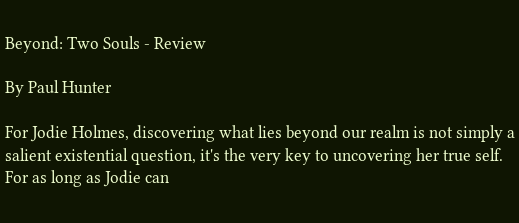Beyond: Two Souls - Review

By Paul Hunter

For Jodie Holmes, discovering what lies beyond our realm is not simply a salient existential question, it's the very key to uncovering her true self. For as long as Jodie can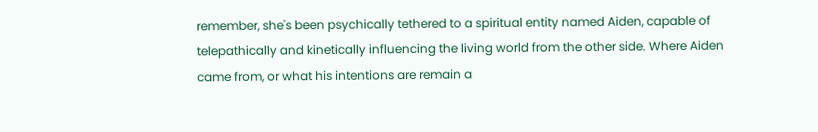remember, she's been psychically tethered to a spiritual entity named Aiden, capable of telepathically and kinetically influencing the living world from the other side. Where Aiden came from, or what his intentions are remain a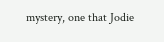mystery, one that Jodie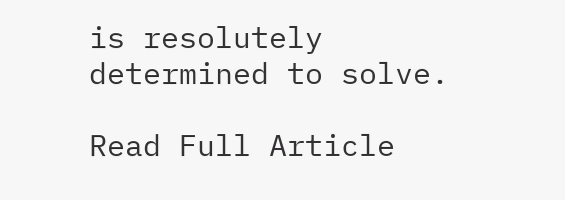is resolutely determined to solve.

Read Full Article